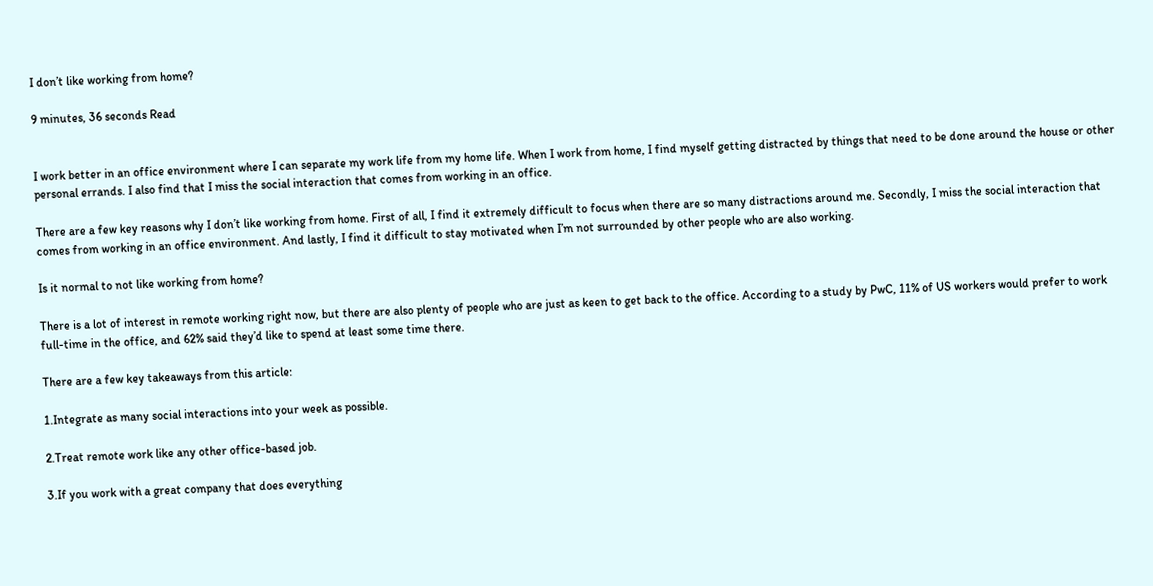I don’t like working from home?

9 minutes, 36 seconds Read


I work better in an office environment where I can separate my work life from my home life. When I work from home, I find myself getting distracted by things that need to be done around the house or other personal errands. I also find that I miss the social interaction that comes from working in an office.

There are a few key reasons why I don’t like working from home. First of all, I find it extremely difficult to focus when there are so many distractions around me. Secondly, I miss the social interaction that comes from working in an office environment. And lastly, I find it difficult to stay motivated when I’m not surrounded by other people who are also working.

Is it normal to not like working from home?

There is a lot of interest in remote working right now, but there are also plenty of people who are just as keen to get back to the office. According to a study by PwC, 11% of US workers would prefer to work full-time in the office, and 62% said they’d like to spend at least some time there.

There are a few key takeaways from this article:

1.Integrate as many social interactions into your week as possible.

2.Treat remote work like any other office-based job.

3.If you work with a great company that does everything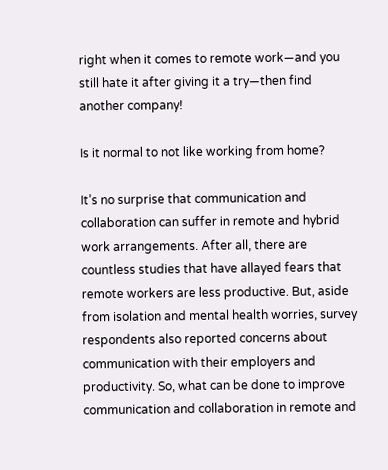right when it comes to remote work—and you still hate it after giving it a try—then find another company!

Is it normal to not like working from home?

It’s no surprise that communication and collaboration can suffer in remote and hybrid work arrangements. After all, there are countless studies that have allayed fears that remote workers are less productive. But, aside from isolation and mental health worries, survey respondents also reported concerns about communication with their employers and productivity. So, what can be done to improve communication and collaboration in remote and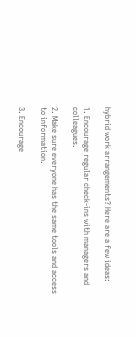hybrid work arrangements? Here are a few ideas:

1. Encourage regular check-ins with managers and colleagues.

2. Make sure everyone has the same tools and access to information.

3. Encourage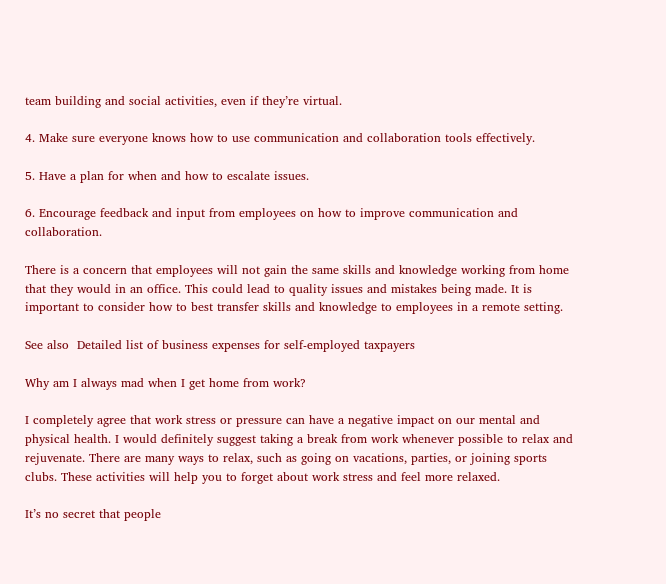team building and social activities, even if they’re virtual.

4. Make sure everyone knows how to use communication and collaboration tools effectively.

5. Have a plan for when and how to escalate issues.

6. Encourage feedback and input from employees on how to improve communication and collaboration.

There is a concern that employees will not gain the same skills and knowledge working from home that they would in an office. This could lead to quality issues and mistakes being made. It is important to consider how to best transfer skills and knowledge to employees in a remote setting.

See also  Detailed list of business expenses for self-employed taxpayers

Why am I always mad when I get home from work?

I completely agree that work stress or pressure can have a negative impact on our mental and physical health. I would definitely suggest taking a break from work whenever possible to relax and rejuvenate. There are many ways to relax, such as going on vacations, parties, or joining sports clubs. These activities will help you to forget about work stress and feel more relaxed.

It’s no secret that people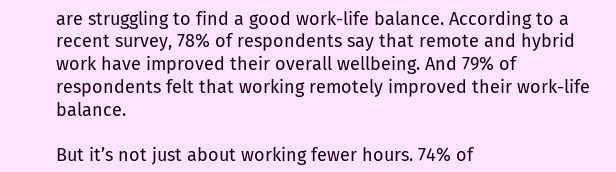are struggling to find a good work-life balance. According to a recent survey, 78% of respondents say that remote and hybrid work have improved their overall wellbeing. And 79% of respondents felt that working remotely improved their work-life balance.

But it’s not just about working fewer hours. 74% of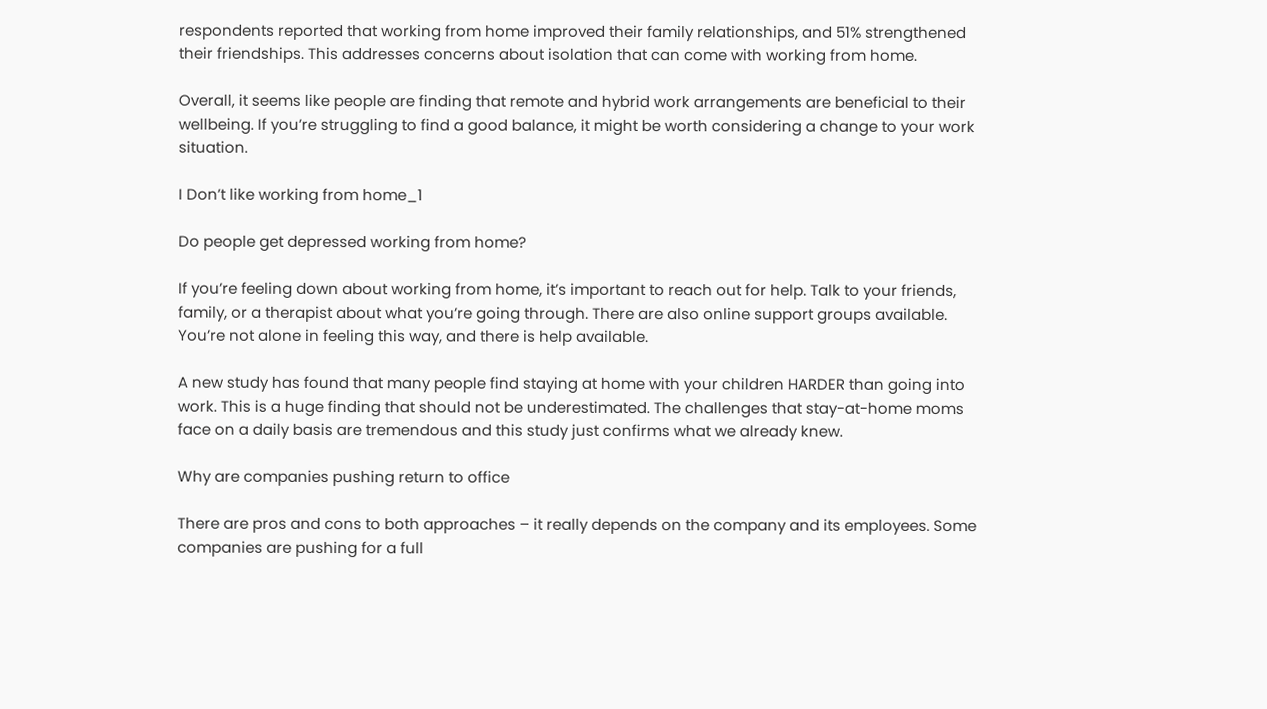respondents reported that working from home improved their family relationships, and 51% strengthened their friendships. This addresses concerns about isolation that can come with working from home.

Overall, it seems like people are finding that remote and hybrid work arrangements are beneficial to their wellbeing. If you’re struggling to find a good balance, it might be worth considering a change to your work situation.

I Don’t like working from home_1

Do people get depressed working from home?

If you’re feeling down about working from home, it’s important to reach out for help. Talk to your friends, family, or a therapist about what you’re going through. There are also online support groups available. You’re not alone in feeling this way, and there is help available.

A new study has found that many people find staying at home with your children HARDER than going into work. This is a huge finding that should not be underestimated. The challenges that stay-at-home moms face on a daily basis are tremendous and this study just confirms what we already knew.

Why are companies pushing return to office

There are pros and cons to both approaches – it really depends on the company and its employees. Some companies are pushing for a full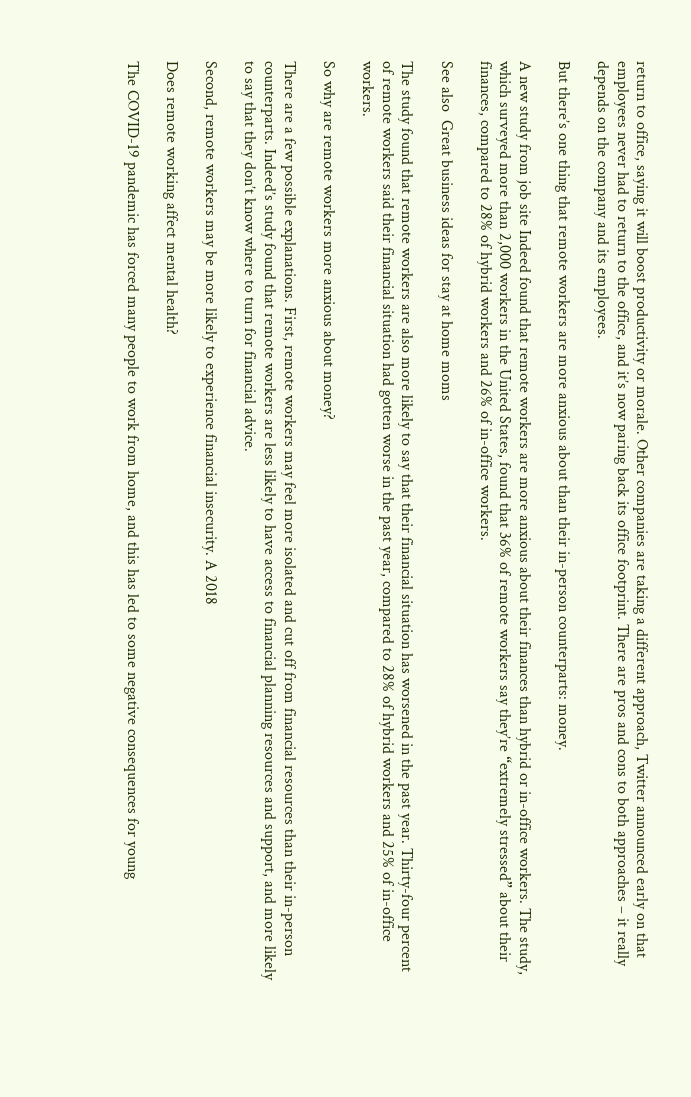return to office, saying it will boost productivity or morale. Other companies are taking a different approach, Twitter announced early on that employees never had to return to the office, and it’s now paring back its office footprint. There are pros and cons to both approaches – it really depends on the company and its employees.

But there’s one thing that remote workers are more anxious about than their in-person counterparts: money.

A new study from job site Indeed found that remote workers are more anxious about their finances than hybrid or in-office workers. The study, which surveyed more than 2,000 workers in the United States, found that 36% of remote workers say they’re “extremely stressed” about their finances, compared to 28% of hybrid workers and 26% of in-office workers.

See also  Great business ideas for stay at home moms

The study found that remote workers are also more likely to say that their financial situation has worsened in the past year. Thirty-four percent of remote workers said their financial situation had gotten worse in the past year, compared to 28% of hybrid workers and 25% of in-office workers.

So why are remote workers more anxious about money?

There are a few possible explanations. First, remote workers may feel more isolated and cut off from financial resources than their in-person counterparts. Indeed’s study found that remote workers are less likely to have access to financial planning resources and support, and more likely to say that they don’t know where to turn for financial advice.

Second, remote workers may be more likely to experience financial insecurity. A 2018

Does remote working affect mental health?

The COVID-19 pandemic has forced many people to work from home, and this has led to some negative consequences for young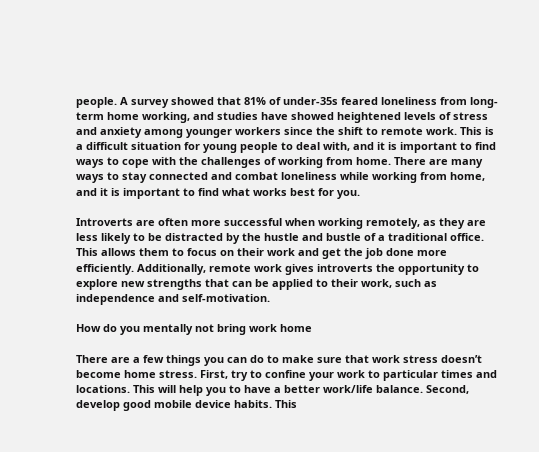people. A survey showed that 81% of under-35s feared loneliness from long-term home working, and studies have showed heightened levels of stress and anxiety among younger workers since the shift to remote work. This is a difficult situation for young people to deal with, and it is important to find ways to cope with the challenges of working from home. There are many ways to stay connected and combat loneliness while working from home, and it is important to find what works best for you.

Introverts are often more successful when working remotely, as they are less likely to be distracted by the hustle and bustle of a traditional office. This allows them to focus on their work and get the job done more efficiently. Additionally, remote work gives introverts the opportunity to explore new strengths that can be applied to their work, such as independence and self-motivation.

How do you mentally not bring work home

There are a few things you can do to make sure that work stress doesn’t become home stress. First, try to confine your work to particular times and locations. This will help you to have a better work/life balance. Second, develop good mobile device habits. This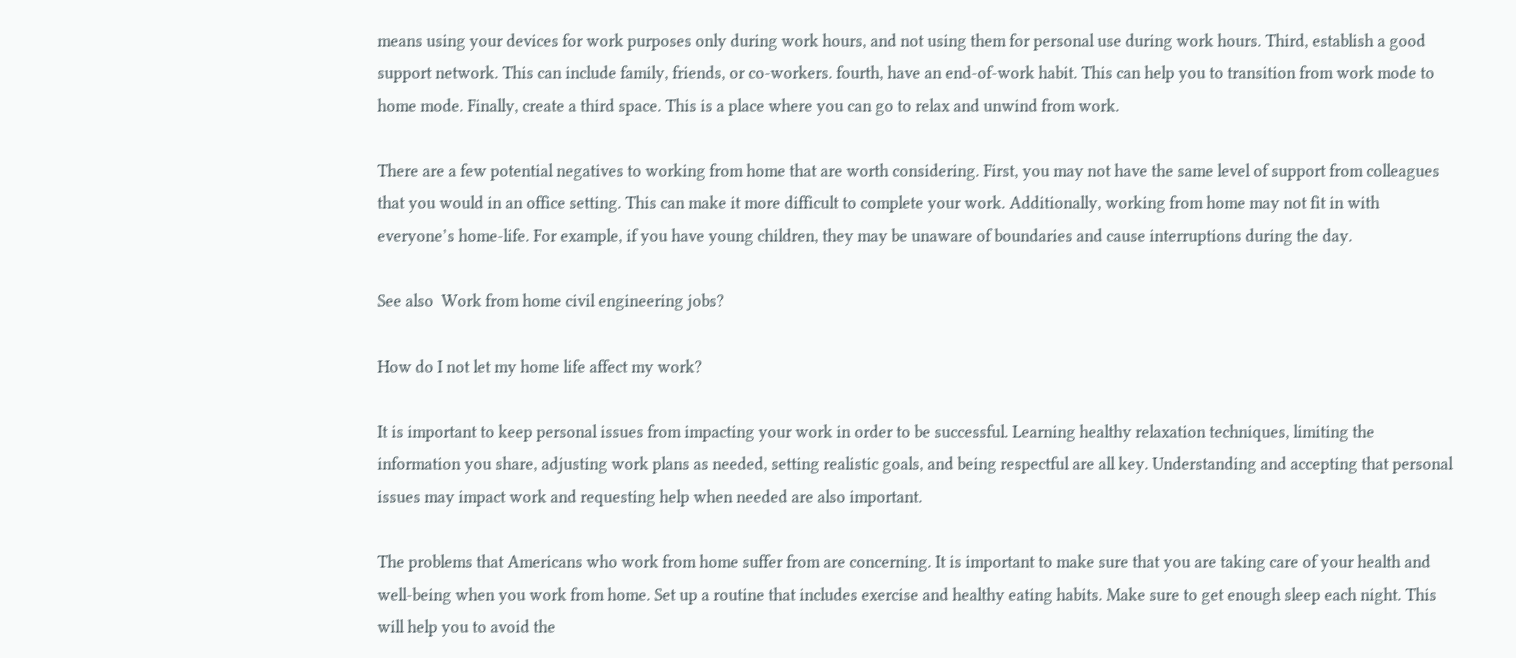means using your devices for work purposes only during work hours, and not using them for personal use during work hours. Third, establish a good support network. This can include family, friends, or co-workers. fourth, have an end-of-work habit. This can help you to transition from work mode to home mode. Finally, create a third space. This is a place where you can go to relax and unwind from work.

There are a few potential negatives to working from home that are worth considering. First, you may not have the same level of support from colleagues that you would in an office setting. This can make it more difficult to complete your work. Additionally, working from home may not fit in with everyone’s home-life. For example, if you have young children, they may be unaware of boundaries and cause interruptions during the day.

See also  Work from home civil engineering jobs?

How do I not let my home life affect my work?

It is important to keep personal issues from impacting your work in order to be successful. Learning healthy relaxation techniques, limiting the information you share, adjusting work plans as needed, setting realistic goals, and being respectful are all key. Understanding and accepting that personal issues may impact work and requesting help when needed are also important.

The problems that Americans who work from home suffer from are concerning. It is important to make sure that you are taking care of your health and well-being when you work from home. Set up a routine that includes exercise and healthy eating habits. Make sure to get enough sleep each night. This will help you to avoid the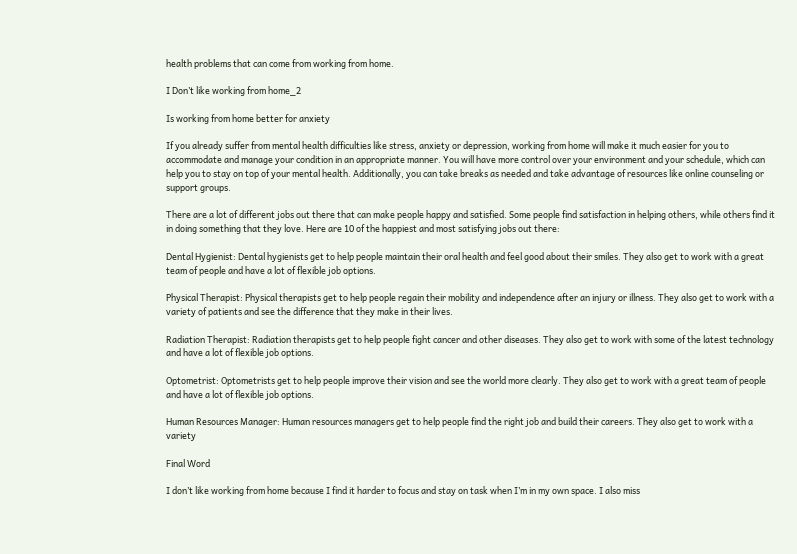health problems that can come from working from home.

I Don’t like working from home_2

Is working from home better for anxiety

If you already suffer from mental health difficulties like stress, anxiety or depression, working from home will make it much easier for you to accommodate and manage your condition in an appropriate manner. You will have more control over your environment and your schedule, which can help you to stay on top of your mental health. Additionally, you can take breaks as needed and take advantage of resources like online counseling or support groups.

There are a lot of different jobs out there that can make people happy and satisfied. Some people find satisfaction in helping others, while others find it in doing something that they love. Here are 10 of the happiest and most satisfying jobs out there:

Dental Hygienist: Dental hygienists get to help people maintain their oral health and feel good about their smiles. They also get to work with a great team of people and have a lot of flexible job options.

Physical Therapist: Physical therapists get to help people regain their mobility and independence after an injury or illness. They also get to work with a variety of patients and see the difference that they make in their lives.

Radiation Therapist: Radiation therapists get to help people fight cancer and other diseases. They also get to work with some of the latest technology and have a lot of flexible job options.

Optometrist: Optometrists get to help people improve their vision and see the world more clearly. They also get to work with a great team of people and have a lot of flexible job options.

Human Resources Manager: Human resources managers get to help people find the right job and build their careers. They also get to work with a variety

Final Word

I don’t like working from home because I find it harder to focus and stay on task when I’m in my own space. I also miss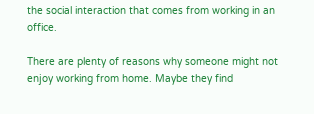the social interaction that comes from working in an office.

There are plenty of reasons why someone might not enjoy working from home. Maybe they find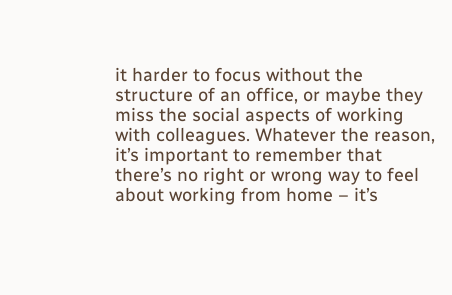it harder to focus without the structure of an office, or maybe they miss the social aspects of working with colleagues. Whatever the reason, it’s important to remember that there’s no right or wrong way to feel about working from home – it’s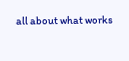all about what works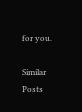for you.

Similar Posts